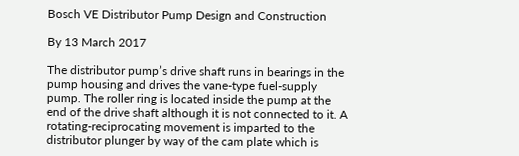Bosch VE Distributor Pump Design and Construction

By 13 March 2017

The distributor pump’s drive shaft runs in bearings in the pump housing and drives the vane-type fuel-supply pump. The roller ring is located inside the pump at the end of the drive shaft although it is not connected to it. A rotating-reciprocating movement is imparted to the distributor plunger by way of the cam plate which is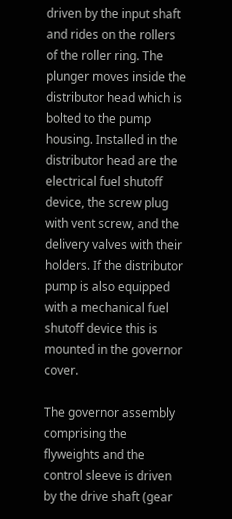driven by the input shaft and rides on the rollers of the roller ring. The plunger moves inside the distributor head which is bolted to the pump housing. Installed in the distributor head are the electrical fuel shutoff device, the screw plug with vent screw, and the delivery valves with their holders. If the distributor pump is also equipped with a mechanical fuel shutoff device this is mounted in the governor cover.

The governor assembly comprising the flyweights and the control sleeve is driven by the drive shaft (gear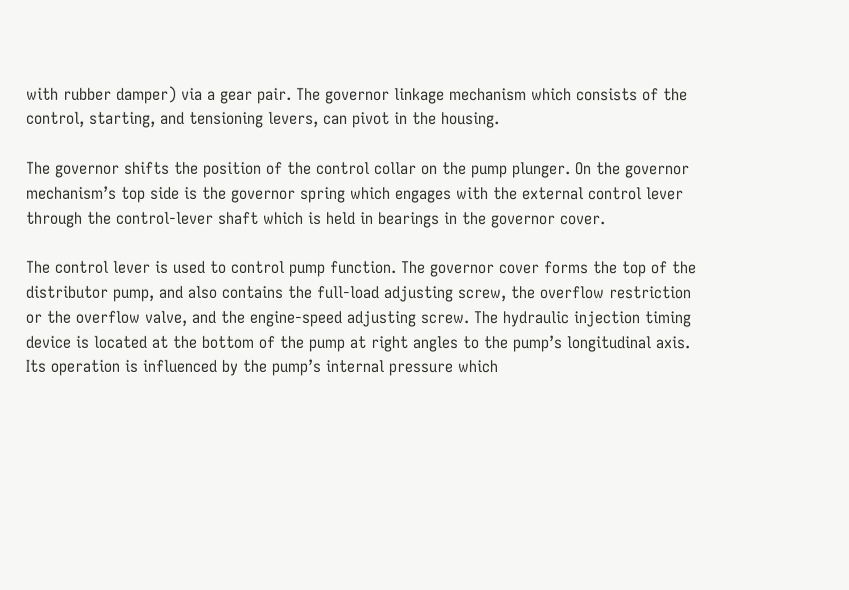with rubber damper) via a gear pair. The governor linkage mechanism which consists of the control, starting, and tensioning levers, can pivot in the housing.

The governor shifts the position of the control collar on the pump plunger. On the governor mechanism’s top side is the governor spring which engages with the external control lever through the control-lever shaft which is held in bearings in the governor cover.

The control lever is used to control pump function. The governor cover forms the top of the distributor pump, and also contains the full-load adjusting screw, the overflow restriction or the overflow valve, and the engine-speed adjusting screw. The hydraulic injection timing device is located at the bottom of the pump at right angles to the pump’s longitudinal axis. Its operation is influenced by the pump’s internal pressure which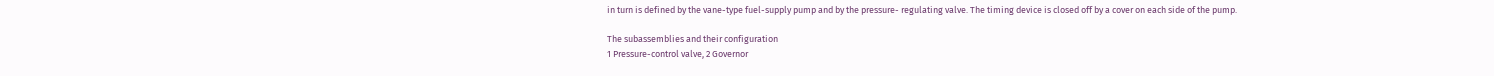in turn is defined by the vane-type fuel-supply pump and by the pressure- regulating valve. The timing device is closed off by a cover on each side of the pump.

The subassemblies and their configuration
1 Pressure-control valve, 2 Governor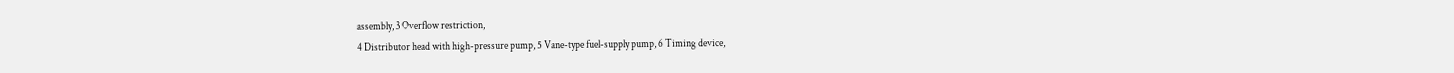assembly, 3 Overflow restriction,
4 Distributor head with high-pressure pump, 5 Vane-type fuel-supply pump, 6 Timing device,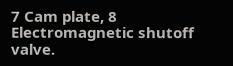7 Cam plate, 8 Electromagnetic shutoff valve.